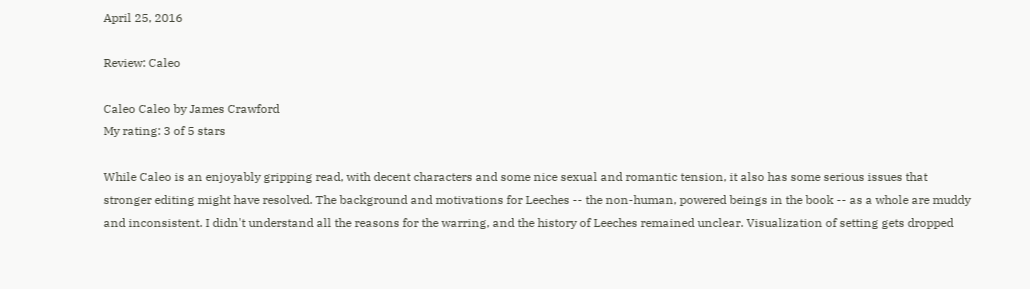April 25, 2016

Review: Caleo

Caleo Caleo by James Crawford
My rating: 3 of 5 stars

While Caleo is an enjoyably gripping read, with decent characters and some nice sexual and romantic tension, it also has some serious issues that stronger editing might have resolved. The background and motivations for Leeches -- the non-human, powered beings in the book -- as a whole are muddy and inconsistent. I didn't understand all the reasons for the warring, and the history of Leeches remained unclear. Visualization of setting gets dropped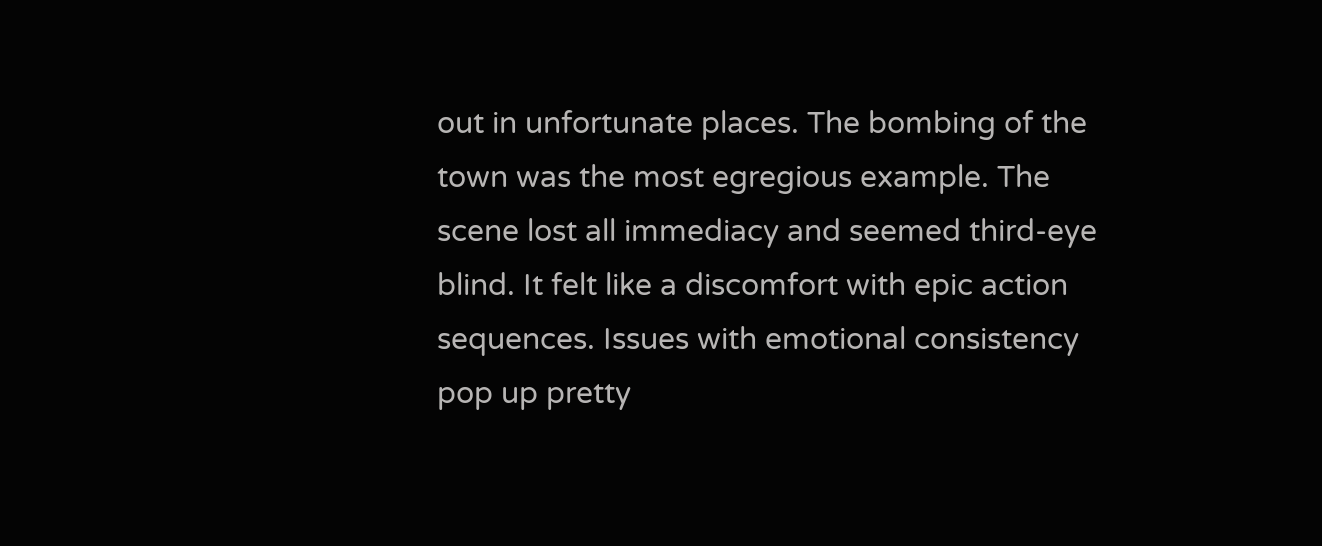out in unfortunate places. The bombing of the town was the most egregious example. The scene lost all immediacy and seemed third-eye blind. It felt like a discomfort with epic action sequences. Issues with emotional consistency pop up pretty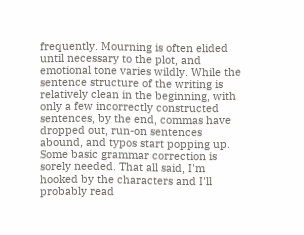frequently. Mourning is often elided until necessary to the plot, and emotional tone varies wildly. While the sentence structure of the writing is relatively clean in the beginning, with only a few incorrectly constructed sentences, by the end, commas have dropped out, run-on sentences abound, and typos start popping up. Some basic grammar correction is sorely needed. That all said, I'm hooked by the characters and I'll probably read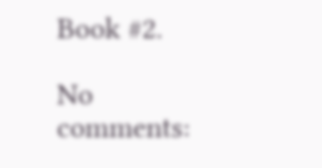Book #2.

No comments: